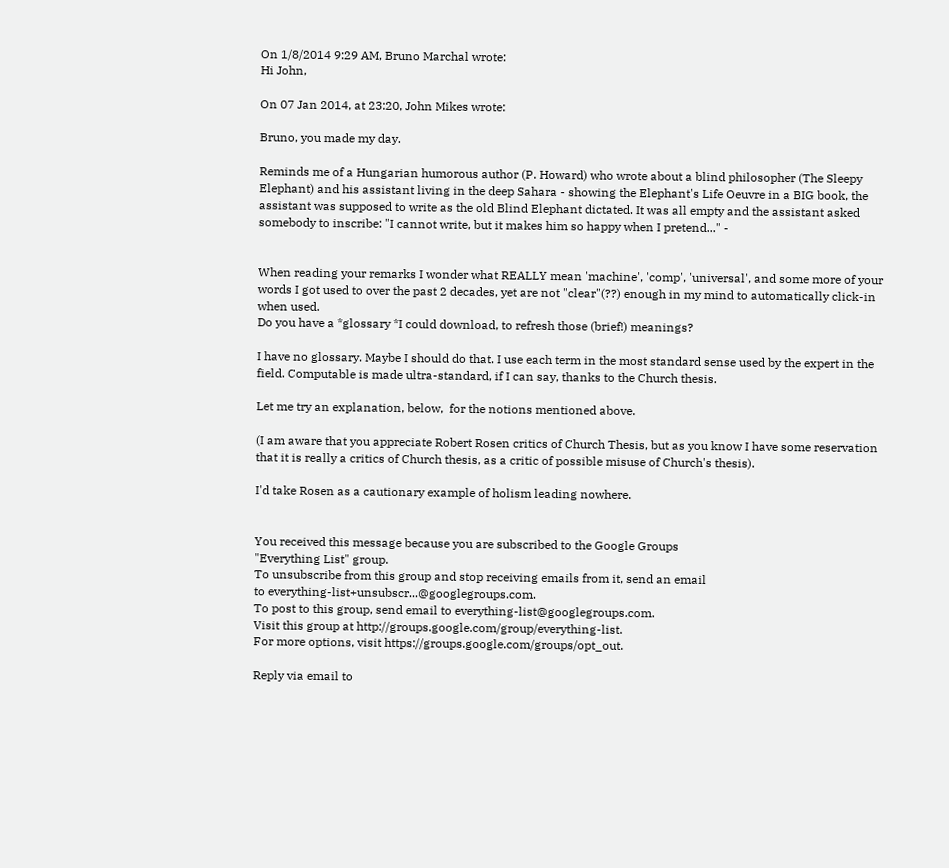On 1/8/2014 9:29 AM, Bruno Marchal wrote:
Hi John,

On 07 Jan 2014, at 23:20, John Mikes wrote:

Bruno, you made my day.

Reminds me of a Hungarian humorous author (P. Howard) who wrote about a blind philosopher (The Sleepy Elephant) and his assistant living in the deep Sahara - showing the Elephant's Life Oeuvre in a BIG book, the assistant was supposed to write as the old Blind Elephant dictated. It was all empty and the assistant asked somebody to inscribe: "I cannot write, but it makes him so happy when I pretend..." -


When reading your remarks I wonder what REALLY mean 'machine', 'comp', 'universal', and some more of your words I got used to over the past 2 decades, yet are not "clear"(??) enough in my mind to automatically click-in when used.
Do you have a *glossary *I could download, to refresh those (brief!) meanings?

I have no glossary. Maybe I should do that. I use each term in the most standard sense used by the expert in the field. Computable is made ultra-standard, if I can say, thanks to the Church thesis.

Let me try an explanation, below,  for the notions mentioned above.

(I am aware that you appreciate Robert Rosen critics of Church Thesis, but as you know I have some reservation that it is really a critics of Church thesis, as a critic of possible misuse of Church's thesis).

I'd take Rosen as a cautionary example of holism leading nowhere.


You received this message because you are subscribed to the Google Groups
"Everything List" group.
To unsubscribe from this group and stop receiving emails from it, send an email
to everything-list+unsubscr...@googlegroups.com.
To post to this group, send email to everything-list@googlegroups.com.
Visit this group at http://groups.google.com/group/everything-list.
For more options, visit https://groups.google.com/groups/opt_out.

Reply via email to